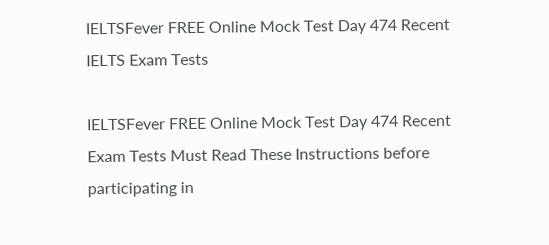IELTSFever FREE Online Mock Test Day 474 Recent IELTS Exam Tests

IELTSFever FREE Online Mock Test Day 474 Recent Exam Tests Must Read These Instructions before participating in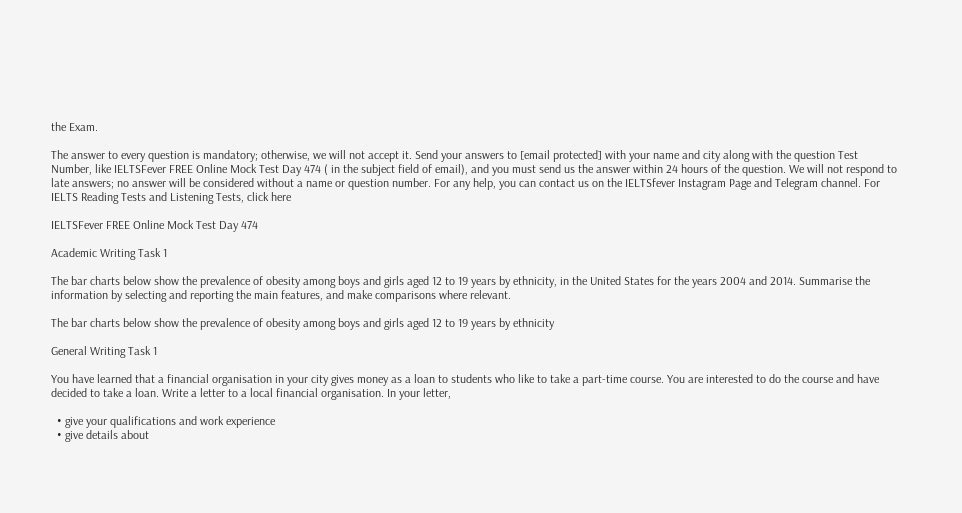the Exam.

The answer to every question is mandatory; otherwise, we will not accept it. Send your answers to [email protected] with your name and city along with the question Test Number, like IELTSFever FREE Online Mock Test Day 474 ( in the subject field of email), and you must send us the answer within 24 hours of the question. We will not respond to late answers; no answer will be considered without a name or question number. For any help, you can contact us on the IELTSfever Instagram Page and Telegram channel. For IELTS Reading Tests and Listening Tests, click here

IELTSFever FREE Online Mock Test Day 474

Academic Writing Task 1

The bar charts below show the prevalence of obesity among boys and girls aged 12 to 19 years by ethnicity, in the United States for the years 2004 and 2014. Summarise the information by selecting and reporting the main features, and make comparisons where relevant.

The bar charts below show the prevalence of obesity among boys and girls aged 12 to 19 years by ethnicity

General Writing Task 1

You have learned that a financial organisation in your city gives money as a loan to students who like to take a part-time course. You are interested to do the course and have decided to take a loan. Write a letter to a local financial organisation. In your letter,

  • give your qualifications and work experience
  • give details about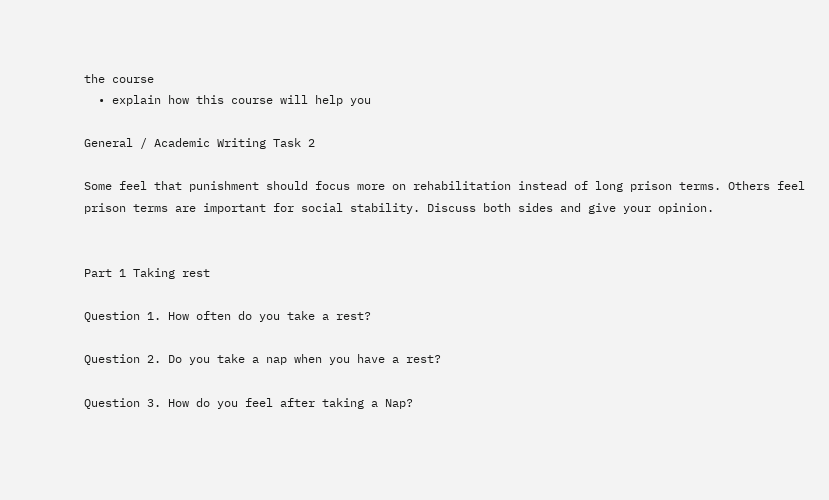the course
  • explain how this course will help you

General / Academic Writing Task 2

Some feel that punishment should focus more on rehabilitation instead of long prison terms. Others feel prison terms are important for social stability. Discuss both sides and give your opinion.


Part 1 Taking rest

Question 1. How often do you take a rest?

Question 2. Do you take a nap when you have a rest?

Question 3. How do you feel after taking a Nap?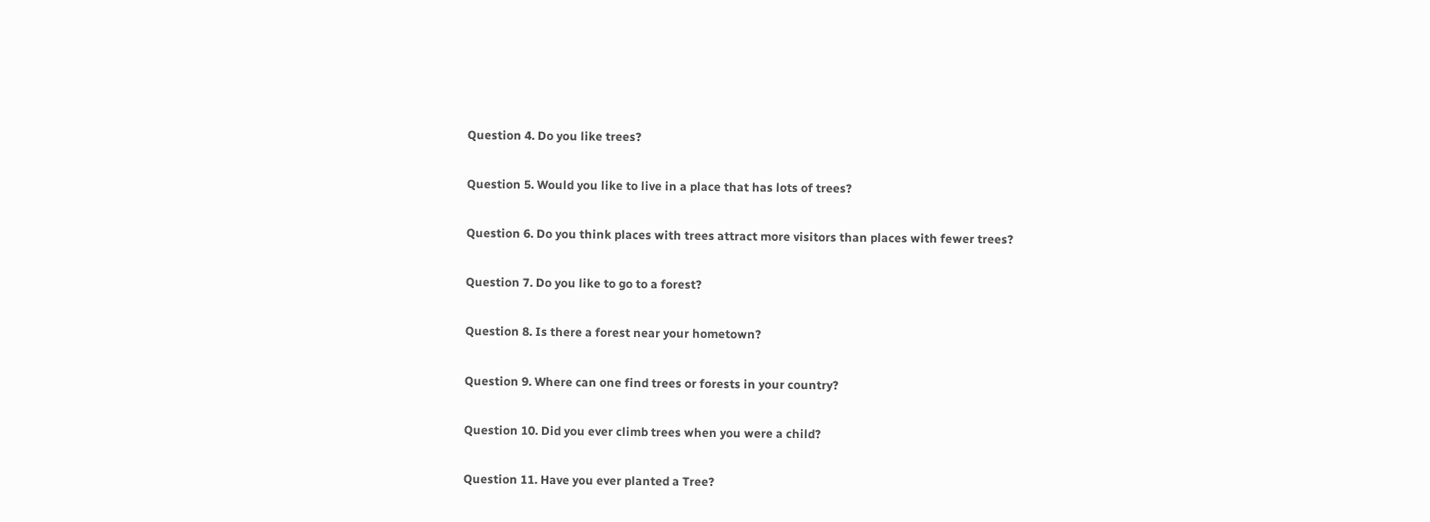Question 4. Do you like trees?

Question 5. Would you like to live in a place that has lots of trees?

Question 6. Do you think places with trees attract more visitors than places with fewer trees?

Question 7. Do you like to go to a forest?

Question 8. Is there a forest near your hometown?

Question 9. Where can one find trees or forests in your country?

Question 10. Did you ever climb trees when you were a child?

Question 11. Have you ever planted a Tree?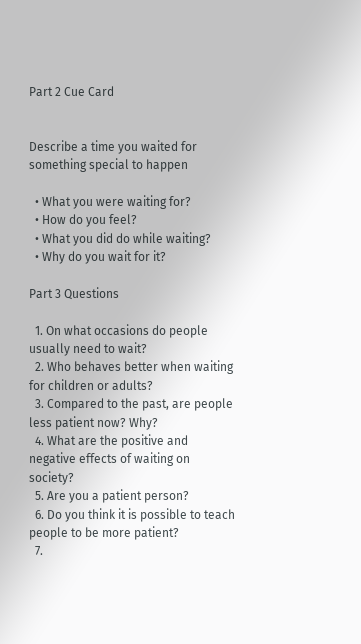Part 2 Cue Card


Describe a time you waited for something special to happen

  • What you were waiting for?
  • How do you feel?
  • What you did do while waiting?
  • Why do you wait for it?

Part 3 Questions

  1. On what occasions do people usually need to wait?
  2. Who behaves better when waiting for children or adults?
  3. Compared to the past, are people less patient now? Why?
  4. What are the positive and negative effects of waiting on society?
  5. Are you a patient person?
  6. Do you think it is possible to teach people to be more patient?
  7.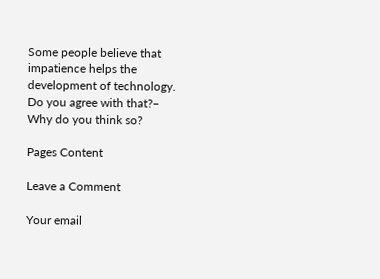Some people believe that impatience helps the development of technology. Do you agree with that?– Why do you think so?

Pages Content

Leave a Comment

Your email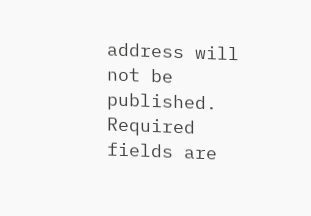address will not be published. Required fields are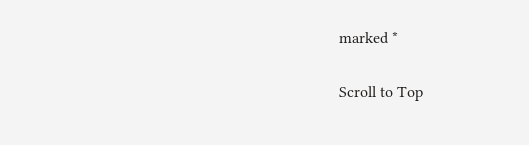marked *

Scroll to Top